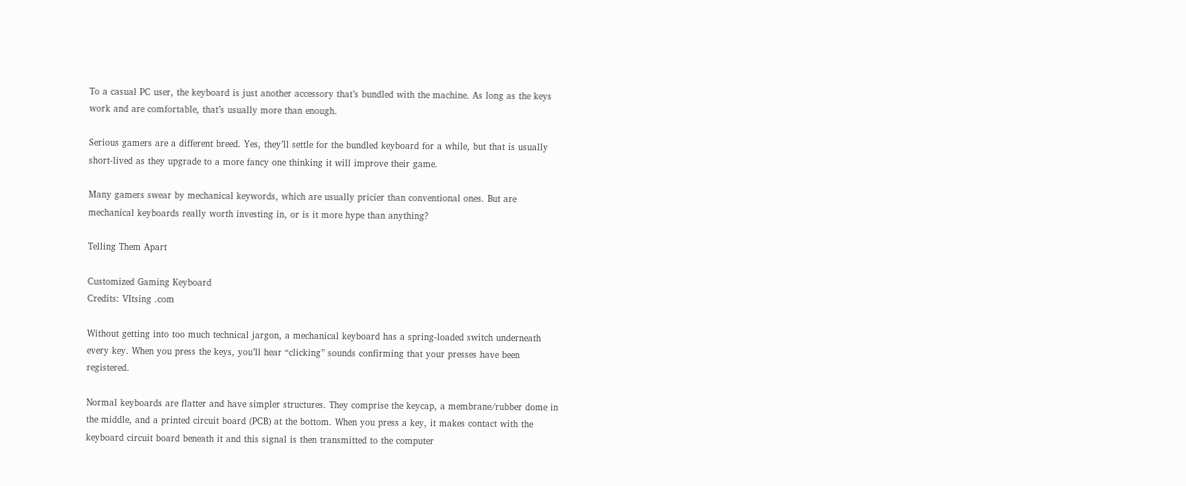To a casual PC user, the keyboard is just another accessory that’s bundled with the machine. As long as the keys work and are comfortable, that’s usually more than enough.

Serious gamers are a different breed. Yes, they’ll settle for the bundled keyboard for a while, but that is usually short-lived as they upgrade to a more fancy one thinking it will improve their game.

Many gamers swear by mechanical keywords, which are usually pricier than conventional ones. But are mechanical keyboards really worth investing in, or is it more hype than anything?

Telling Them Apart

Customized Gaming Keyboard
Credits: VItsing .com

Without getting into too much technical jargon, a mechanical keyboard has a spring-loaded switch underneath every key. When you press the keys, you’ll hear “clicking” sounds confirming that your presses have been registered.

Normal keyboards are flatter and have simpler structures. They comprise the keycap, a membrane/rubber dome in the middle, and a printed circuit board (PCB) at the bottom. When you press a key, it makes contact with the keyboard circuit board beneath it and this signal is then transmitted to the computer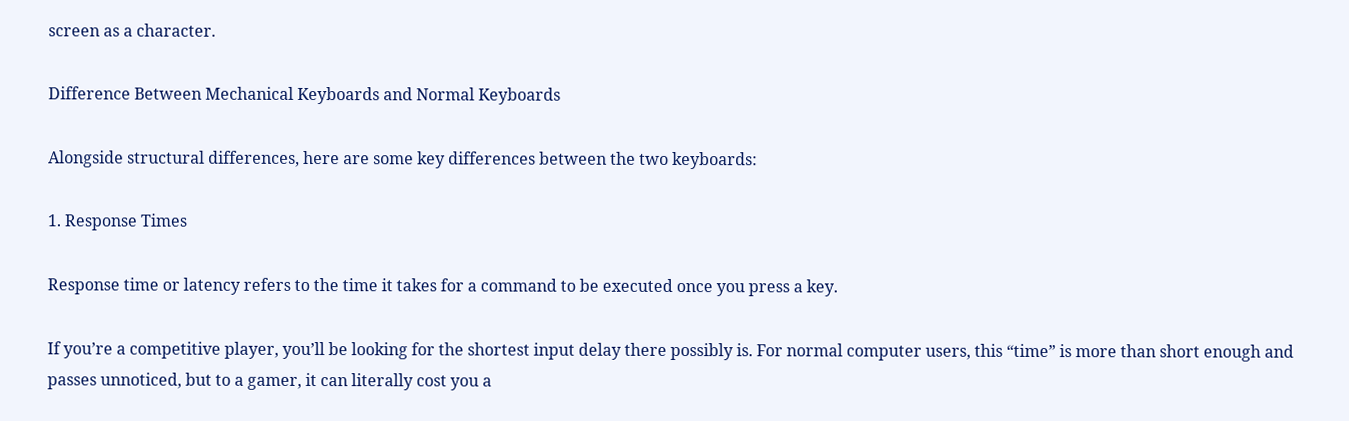screen as a character.

Difference Between Mechanical Keyboards and Normal Keyboards

Alongside structural differences, here are some key differences between the two keyboards:

1. Response Times

Response time or latency refers to the time it takes for a command to be executed once you press a key.

If you’re a competitive player, you’ll be looking for the shortest input delay there possibly is. For normal computer users, this “time” is more than short enough and passes unnoticed, but to a gamer, it can literally cost you a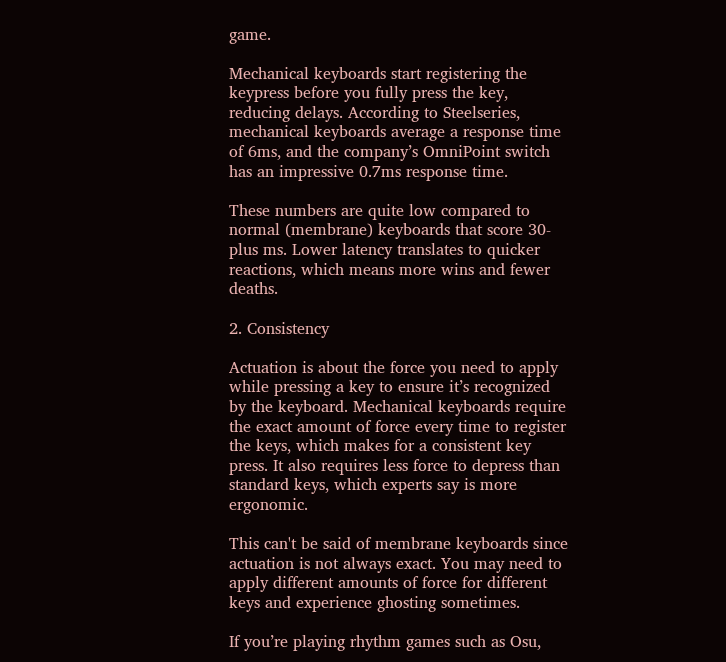game.

Mechanical keyboards start registering the keypress before you fully press the key, reducing delays. According to Steelseries, mechanical keyboards average a response time of 6ms, and the company’s OmniPoint switch has an impressive 0.7ms response time.

These numbers are quite low compared to normal (membrane) keyboards that score 30-plus ms. Lower latency translates to quicker reactions, which means more wins and fewer deaths.

2. Consistency

Actuation is about the force you need to apply while pressing a key to ensure it’s recognized by the keyboard. Mechanical keyboards require the exact amount of force every time to register the keys, which makes for a consistent key press. It also requires less force to depress than standard keys, which experts say is more ergonomic.

This can't be said of membrane keyboards since actuation is not always exact. You may need to apply different amounts of force for different keys and experience ghosting sometimes.

If you’re playing rhythm games such as Osu,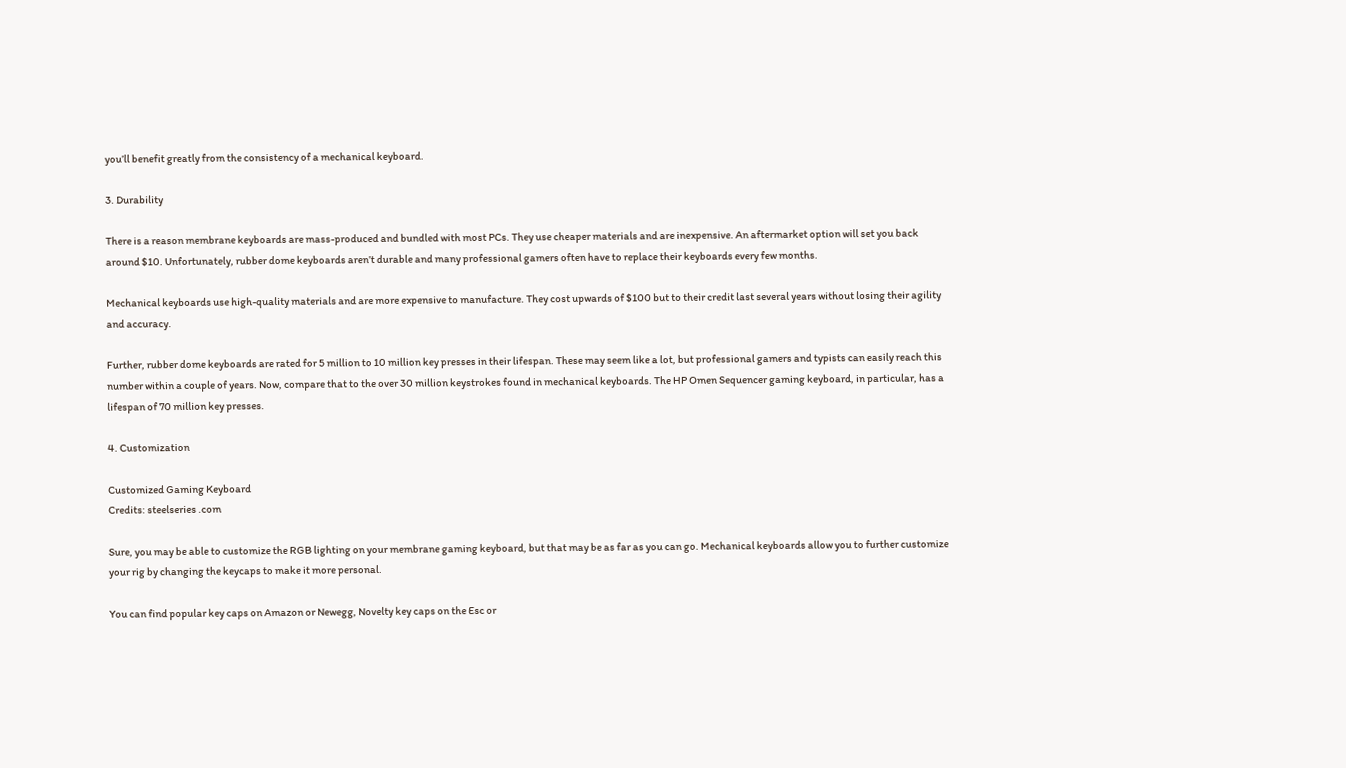you’ll benefit greatly from the consistency of a mechanical keyboard.

3. Durability

There is a reason membrane keyboards are mass-produced and bundled with most PCs. They use cheaper materials and are inexpensive. An aftermarket option will set you back around $10. Unfortunately, rubber dome keyboards aren’t durable and many professional gamers often have to replace their keyboards every few months.

Mechanical keyboards use high-quality materials and are more expensive to manufacture. They cost upwards of $100 but to their credit last several years without losing their agility and accuracy.

Further, rubber dome keyboards are rated for 5 million to 10 million key presses in their lifespan. These may seem like a lot, but professional gamers and typists can easily reach this number within a couple of years. Now, compare that to the over 30 million keystrokes found in mechanical keyboards. The HP Omen Sequencer gaming keyboard, in particular, has a lifespan of 70 million key presses.

4. Customization

Customized Gaming Keyboard
Credits: steelseries .com

Sure, you may be able to customize the RGB lighting on your membrane gaming keyboard, but that may be as far as you can go. Mechanical keyboards allow you to further customize your rig by changing the keycaps to make it more personal.

You can find popular key caps on Amazon or Newegg, Novelty key caps on the Esc or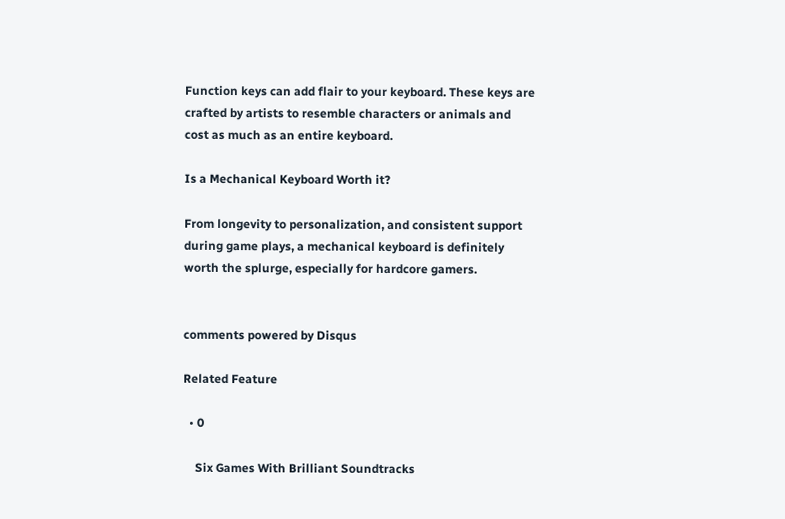Function keys can add flair to your keyboard. These keys are crafted by artists to resemble characters or animals and cost as much as an entire keyboard.

Is a Mechanical Keyboard Worth it?

From longevity to personalization, and consistent support during game plays, a mechanical keyboard is definitely worth the splurge, especially for hardcore gamers.


comments powered by Disqus

Related Feature

  • 0

    Six Games With Brilliant Soundtracks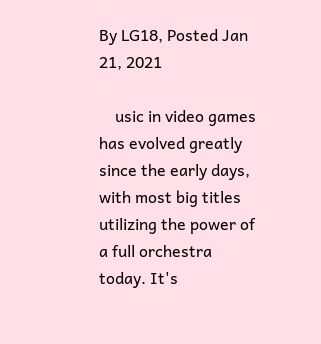By LG18, Posted Jan 21, 2021

    usic in video games has evolved greatly since the early days, with most big titles utilizing the power of a full orchestra today. It's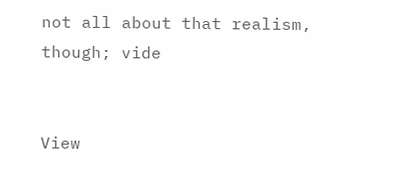not all about that realism, though; vide


View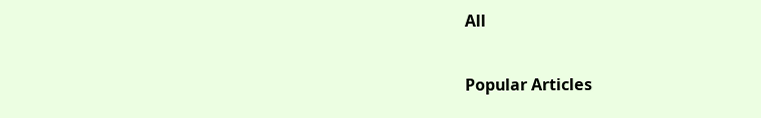All

Popular Articles